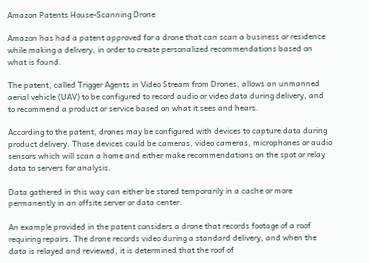Amazon Patents House-Scanning Drone

Amazon has had a patent approved for a drone that can scan a business or residence while making a delivery, in order to create personalized recommendations based on what is found.

The patent, called Trigger Agents in Video Stream from Drones, allows an unmanned aerial vehicle (UAV) to be configured to record audio or video data during delivery, and to recommend a product or service based on what it sees and hears.

According to the patent, drones may be configured with devices to capture data during product delivery. Those devices could be cameras, video cameras, microphones or audio sensors which will scan a home and either make recommendations on the spot or relay data to servers for analysis.

Data gathered in this way can either be stored temporarily in a cache or more permanently in an offsite server or data center.

An example provided in the patent considers a drone that records footage of a roof requiring repairs. The drone records video during a standard delivery, and when the data is relayed and reviewed, it is determined that the roof of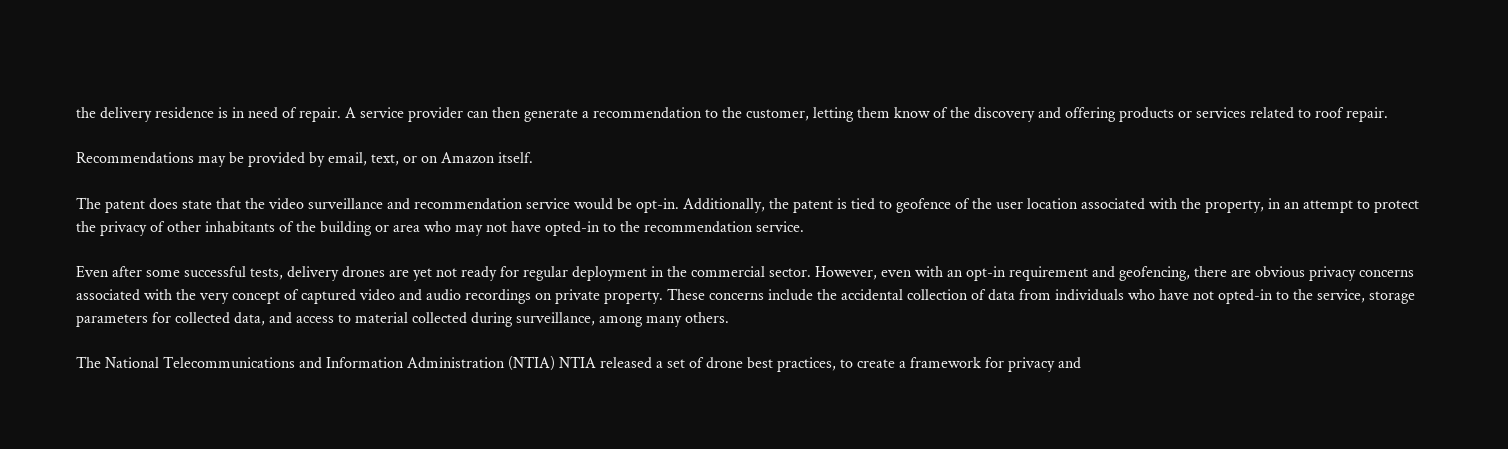the delivery residence is in need of repair. A service provider can then generate a recommendation to the customer, letting them know of the discovery and offering products or services related to roof repair.

Recommendations may be provided by email, text, or on Amazon itself.

The patent does state that the video surveillance and recommendation service would be opt-in. Additionally, the patent is tied to geofence of the user location associated with the property, in an attempt to protect the privacy of other inhabitants of the building or area who may not have opted-in to the recommendation service.

Even after some successful tests, delivery drones are yet not ready for regular deployment in the commercial sector. However, even with an opt-in requirement and geofencing, there are obvious privacy concerns associated with the very concept of captured video and audio recordings on private property. These concerns include the accidental collection of data from individuals who have not opted-in to the service, storage parameters for collected data, and access to material collected during surveillance, among many others.

The National Telecommunications and Information Administration (NTIA) NTIA released a set of drone best practices, to create a framework for privacy and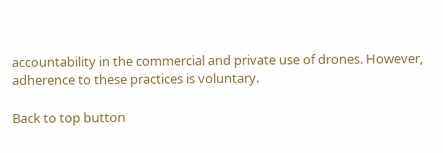accountability in the commercial and private use of drones. However, adherence to these practices is voluntary.

Back to top button